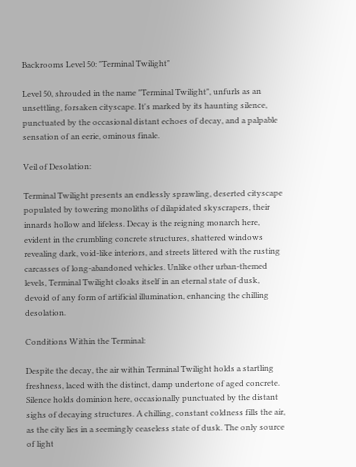Backrooms Level 50: "Terminal Twilight"

Level 50, shrouded in the name "Terminal Twilight", unfurls as an unsettling, forsaken cityscape. It's marked by its haunting silence, punctuated by the occasional distant echoes of decay, and a palpable sensation of an eerie, ominous finale.

Veil of Desolation:

Terminal Twilight presents an endlessly sprawling, deserted cityscape populated by towering monoliths of dilapidated skyscrapers, their innards hollow and lifeless. Decay is the reigning monarch here, evident in the crumbling concrete structures, shattered windows revealing dark, void-like interiors, and streets littered with the rusting carcasses of long-abandoned vehicles. Unlike other urban-themed levels, Terminal Twilight cloaks itself in an eternal state of dusk, devoid of any form of artificial illumination, enhancing the chilling desolation.

Conditions Within the Terminal:

Despite the decay, the air within Terminal Twilight holds a startling freshness, laced with the distinct, damp undertone of aged concrete. Silence holds dominion here, occasionally punctuated by the distant sighs of decaying structures. A chilling, constant coldness fills the air, as the city lies in a seemingly ceaseless state of dusk. The only source of light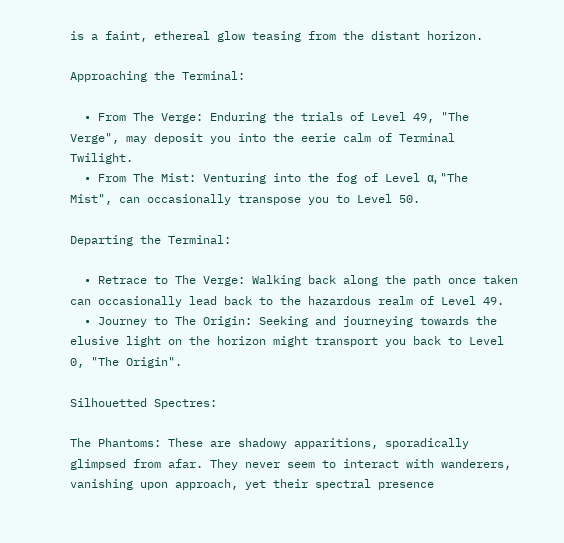is a faint, ethereal glow teasing from the distant horizon.

Approaching the Terminal:

  • From The Verge: Enduring the trials of Level 49, "The Verge", may deposit you into the eerie calm of Terminal Twilight.
  • From The Mist: Venturing into the fog of Level α, "The Mist", can occasionally transpose you to Level 50.

Departing the Terminal:

  • Retrace to The Verge: Walking back along the path once taken can occasionally lead back to the hazardous realm of Level 49.
  • Journey to The Origin: Seeking and journeying towards the elusive light on the horizon might transport you back to Level 0, "The Origin".

Silhouetted Spectres:

The Phantoms: These are shadowy apparitions, sporadically glimpsed from afar. They never seem to interact with wanderers, vanishing upon approach, yet their spectral presence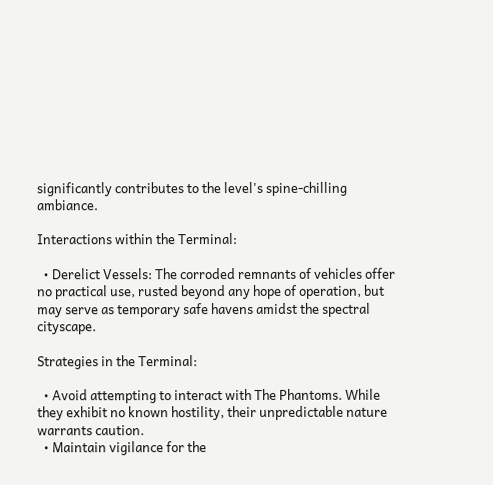significantly contributes to the level's spine-chilling ambiance.

Interactions within the Terminal:

  • Derelict Vessels: The corroded remnants of vehicles offer no practical use, rusted beyond any hope of operation, but may serve as temporary safe havens amidst the spectral cityscape.

Strategies in the Terminal:

  • Avoid attempting to interact with The Phantoms. While they exhibit no known hostility, their unpredictable nature warrants caution.
  • Maintain vigilance for the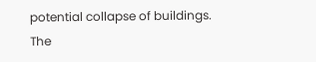potential collapse of buildings. The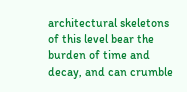architectural skeletons of this level bear the burden of time and decay, and can crumble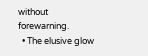without forewarning.
  • The elusive glow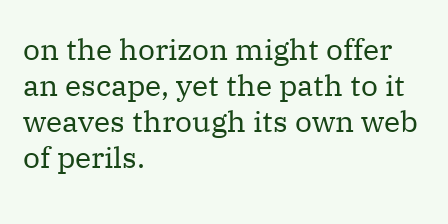on the horizon might offer an escape, yet the path to it weaves through its own web of perils.